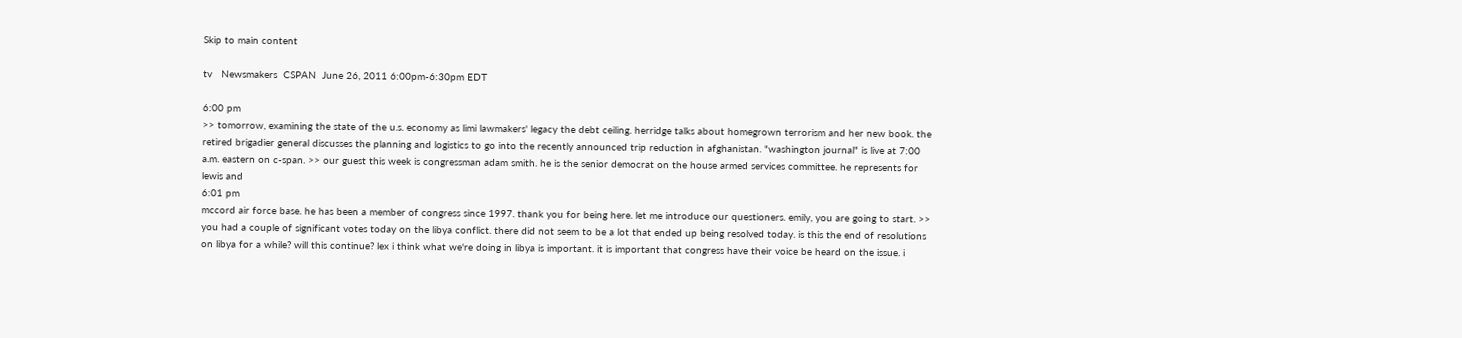Skip to main content

tv   Newsmakers  CSPAN  June 26, 2011 6:00pm-6:30pm EDT

6:00 pm
>> tomorrow, examining the state of the u.s. economy as limi lawmakers' legacy the debt ceiling. herridge talks about homegrown terrorism and her new book. the retired brigadier general discusses the planning and logistics to go into the recently announced trip reduction in afghanistan. "washington journal" is live at 7:00 a.m. eastern on c-span. >> our guest this week is congressman adam smith. he is the senior democrat on the house armed services committee. he represents for lewis and
6:01 pm
mccord air force base. he has been a member of congress since 1997. thank you for being here. let me introduce our questioners. emily, you are going to start. >> you had a couple of significant votes today on the libya conflict. there did not seem to be a lot that ended up being resolved today. is this the end of resolutions on libya for a while? will this continue? lex i think what we're doing in libya is important. it is important that congress have their voice be heard on the issue. i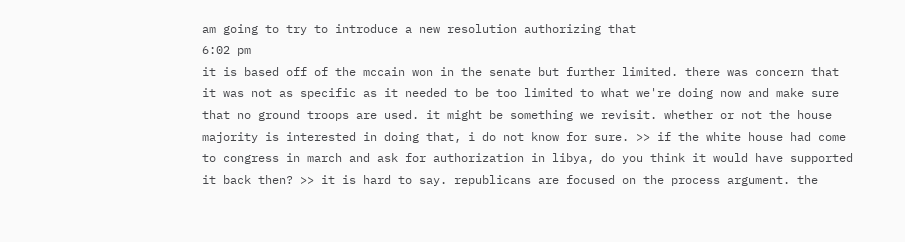am going to try to introduce a new resolution authorizing that
6:02 pm
it is based off of the mccain won in the senate but further limited. there was concern that it was not as specific as it needed to be too limited to what we're doing now and make sure that no ground troops are used. it might be something we revisit. whether or not the house majority is interested in doing that, i do not know for sure. >> if the white house had come to congress in march and ask for authorization in libya, do you think it would have supported it back then? >> it is hard to say. republicans are focused on the process argument. the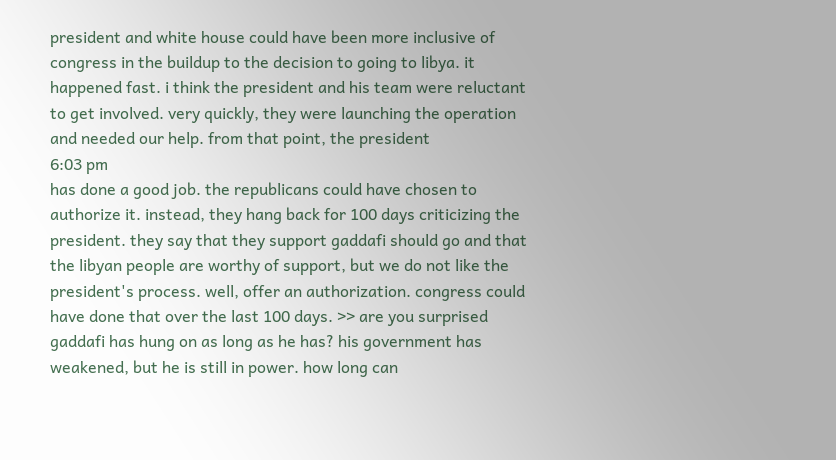president and white house could have been more inclusive of congress in the buildup to the decision to going to libya. it happened fast. i think the president and his team were reluctant to get involved. very quickly, they were launching the operation and needed our help. from that point, the president
6:03 pm
has done a good job. the republicans could have chosen to authorize it. instead, they hang back for 100 days criticizing the president. they say that they support gaddafi should go and that the libyan people are worthy of support, but we do not like the president's process. well, offer an authorization. congress could have done that over the last 100 days. >> are you surprised gaddafi has hung on as long as he has? his government has weakened, but he is still in power. how long can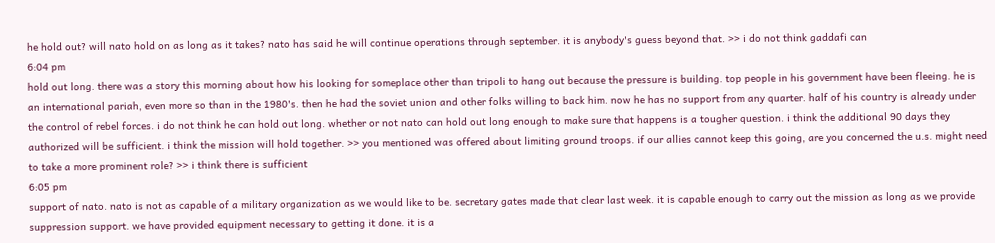he hold out? will nato hold on as long as it takes? nato has said he will continue operations through september. it is anybody's guess beyond that. >> i do not think gaddafi can
6:04 pm
hold out long. there was a story this morning about how his looking for someplace other than tripoli to hang out because the pressure is building. top people in his government have been fleeing. he is an international pariah, even more so than in the 1980's. then he had the soviet union and other folks willing to back him. now he has no support from any quarter. half of his country is already under the control of rebel forces. i do not think he can hold out long. whether or not nato can hold out long enough to make sure that happens is a tougher question. i think the additional 90 days they authorized will be sufficient. i think the mission will hold together. >> you mentioned was offered about limiting ground troops. if our allies cannot keep this going, are you concerned the u.s. might need to take a more prominent role? >> i think there is sufficient
6:05 pm
support of nato. nato is not as capable of a military organization as we would like to be. secretary gates made that clear last week. it is capable enough to carry out the mission as long as we provide suppression support. we have provided equipment necessary to getting it done. it is a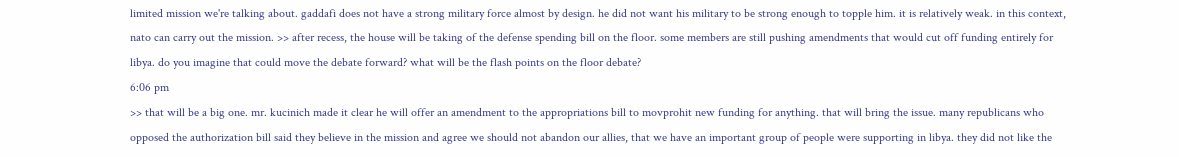limited mission we're talking about. gaddafi does not have a strong military force almost by design. he did not want his military to be strong enough to topple him. it is relatively weak. in this context, nato can carry out the mission. >> after recess, the house will be taking of the defense spending bill on the floor. some members are still pushing amendments that would cut off funding entirely for libya. do you imagine that could move the debate forward? what will be the flash points on the floor debate?
6:06 pm
>> that will be a big one. mr. kucinich made it clear he will offer an amendment to the appropriations bill to movprohit new funding for anything. that will bring the issue. many republicans who opposed the authorization bill said they believe in the mission and agree we should not abandon our allies, that we have an important group of people were supporting in libya. they did not like the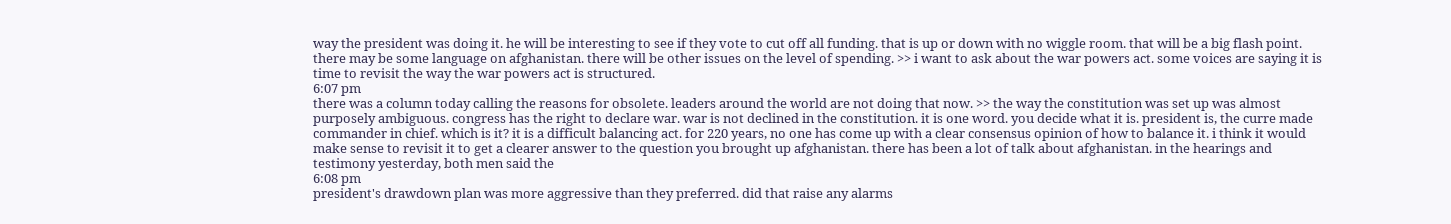way the president was doing it. he will be interesting to see if they vote to cut off all funding. that is up or down with no wiggle room. that will be a big flash point. there may be some language on afghanistan. there will be other issues on the level of spending. >> i want to ask about the war powers act. some voices are saying it is time to revisit the way the war powers act is structured.
6:07 pm
there was a column today calling the reasons for obsolete. leaders around the world are not doing that now. >> the way the constitution was set up was almost purposely ambiguous. congress has the right to declare war. war is not declined in the constitution. it is one word. you decide what it is. president is, the curre made commander in chief. which is it? it is a difficult balancing act. for 220 years, no one has come up with a clear consensus opinion of how to balance it. i think it would make sense to revisit it to get a clearer answer to the question you brought up afghanistan. there has been a lot of talk about afghanistan. in the hearings and testimony yesterday, both men said the
6:08 pm
president's drawdown plan was more aggressive than they preferred. did that raise any alarms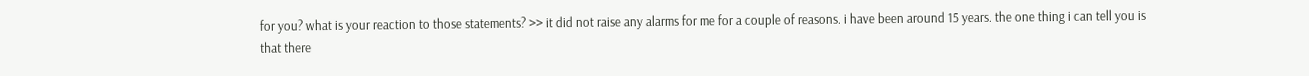for you? what is your reaction to those statements? >> it did not raise any alarms for me for a couple of reasons. i have been around 15 years. the one thing i can tell you is that there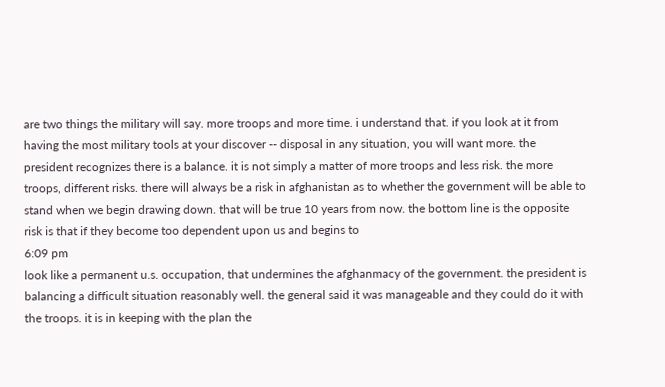are two things the military will say. more troops and more time. i understand that. if you look at it from having the most military tools at your discover -- disposal in any situation, you will want more. the president recognizes there is a balance. it is not simply a matter of more troops and less risk. the more troops, different risks. there will always be a risk in afghanistan as to whether the government will be able to stand when we begin drawing down. that will be true 10 years from now. the bottom line is the opposite risk is that if they become too dependent upon us and begins to
6:09 pm
look like a permanent u.s. occupation, that undermines the afghanmacy of the government. the president is balancing a difficult situation reasonably well. the general said it was manageable and they could do it with the troops. it is in keeping with the plan the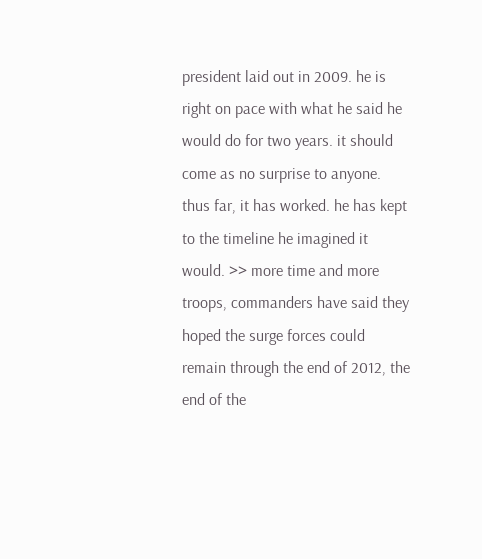president laid out in 2009. he is right on pace with what he said he would do for two years. it should come as no surprise to anyone. thus far, it has worked. he has kept to the timeline he imagined it would. >> more time and more troops, commanders have said they hoped the surge forces could remain through the end of 2012, the end of the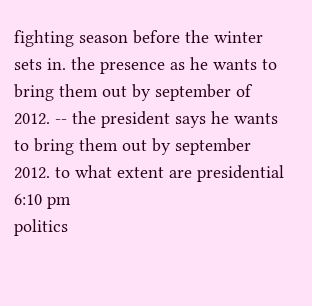fighting season before the winter sets in. the presence as he wants to bring them out by september of 2012. -- the president says he wants to bring them out by september 2012. to what extent are presidential
6:10 pm
politics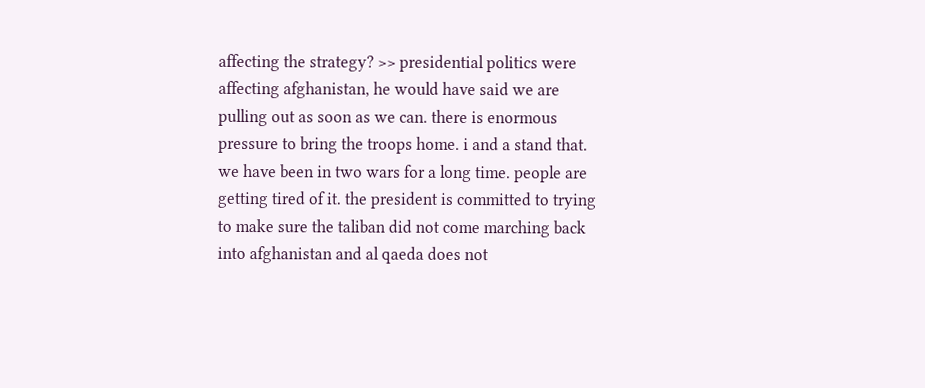affecting the strategy? >> presidential politics were affecting afghanistan, he would have said we are pulling out as soon as we can. there is enormous pressure to bring the troops home. i and a stand that. we have been in two wars for a long time. people are getting tired of it. the president is committed to trying to make sure the taliban did not come marching back into afghanistan and al qaeda does not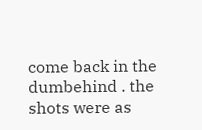come back in the dumbehind . the shots were as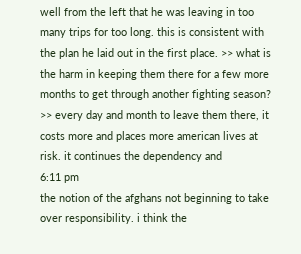well from the left that he was leaving in too many trips for too long. this is consistent with the plan he laid out in the first place. >> what is the harm in keeping them there for a few more months to get through another fighting season? >> every day and month to leave them there, it costs more and places more american lives at risk. it continues the dependency and
6:11 pm
the notion of the afghans not beginning to take over responsibility. i think the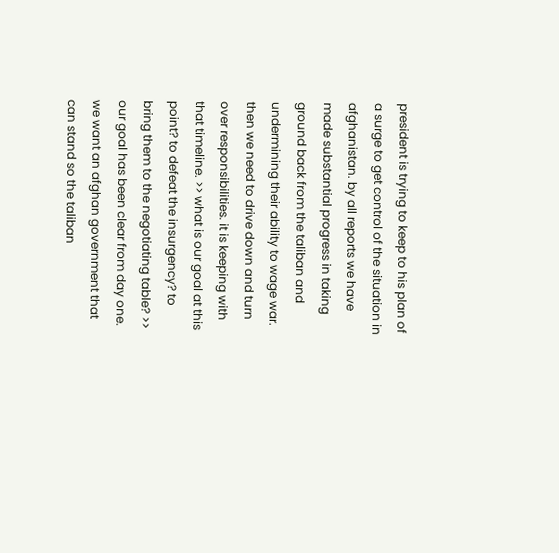president is trying to keep to his plan of a surge to get control of the situation in afghanistan. by all reports we have made substantial progress in taking ground back from the taliban and undermining their ability to wage war. then we need to drive down and turn over responsibilities. it is keeping with that timeline. >> what is our goal at this point? to defeat the insurgency? to bring them to the negotiating table? >> our goal has been clear from day one. we want an afghan government that can stand so the taliban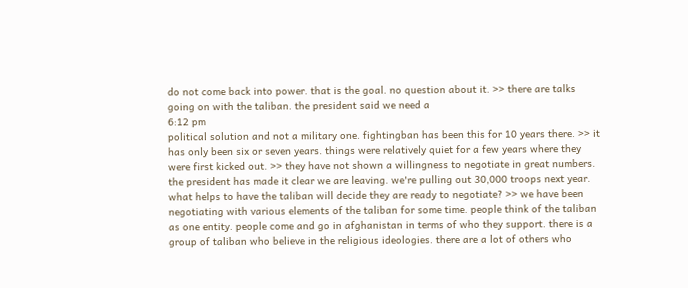do not come back into power. that is the goal. no question about it. >> there are talks going on with the taliban. the president said we need a
6:12 pm
political solution and not a military one. fightingban has been this for 10 years there. >> it has only been six or seven years. things were relatively quiet for a few years where they were first kicked out. >> they have not shown a willingness to negotiate in great numbers. the president has made it clear we are leaving. we're pulling out 30,000 troops next year. what helps to have the taliban will decide they are ready to negotiate? >> we have been negotiating with various elements of the taliban for some time. people think of the taliban as one entity. people come and go in afghanistan in terms of who they support. there is a group of taliban who believe in the religious ideologies. there are a lot of others who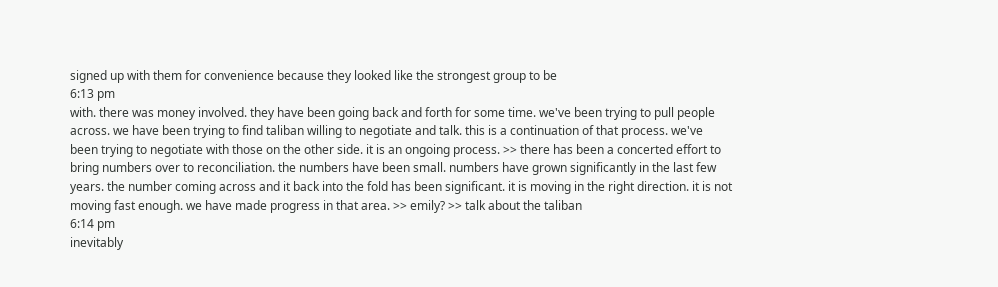signed up with them for convenience because they looked like the strongest group to be
6:13 pm
with. there was money involved. they have been going back and forth for some time. we've been trying to pull people across. we have been trying to find taliban willing to negotiate and talk. this is a continuation of that process. we've been trying to negotiate with those on the other side. it is an ongoing process. >> there has been a concerted effort to bring numbers over to reconciliation. the numbers have been small. numbers have grown significantly in the last few years. the number coming across and it back into the fold has been significant. it is moving in the right direction. it is not moving fast enough. we have made progress in that area. >> emily? >> talk about the taliban
6:14 pm
inevitably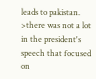leads to pakistan. >there was not a lot in the president's speech that focused on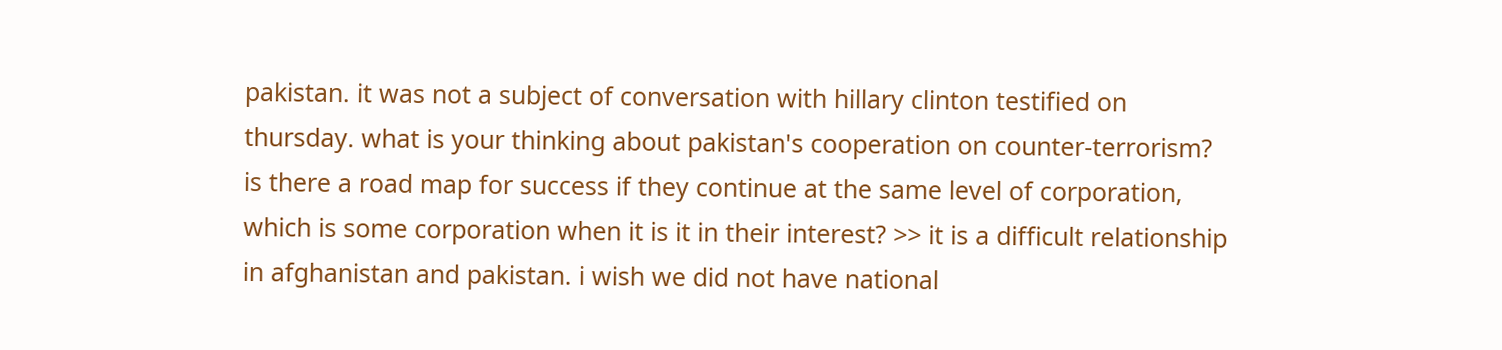pakistan. it was not a subject of conversation with hillary clinton testified on thursday. what is your thinking about pakistan's cooperation on counter-terrorism? is there a road map for success if they continue at the same level of corporation, which is some corporation when it is it in their interest? >> it is a difficult relationship in afghanistan and pakistan. i wish we did not have national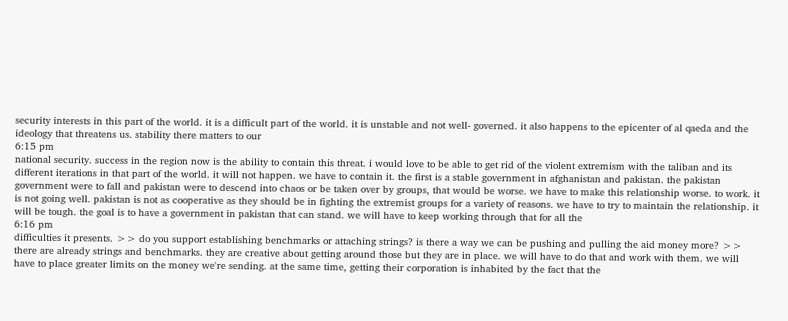security interests in this part of the world. it is a difficult part of the world. it is unstable and not well- governed. it also happens to the epicenter of al qaeda and the ideology that threatens us. stability there matters to our
6:15 pm
national security. success in the region now is the ability to contain this threat. i would love to be able to get rid of the violent extremism with the taliban and its different iterations in that part of the world. it will not happen. we have to contain it. the first is a stable government in afghanistan and pakistan. the pakistan government were to fall and pakistan were to descend into chaos or be taken over by groups, that would be worse. we have to make this relationship worse. to work. it is not going well. pakistan is not as cooperative as they should be in fighting the extremist groups for a variety of reasons. we have to try to maintain the relationship. it will be tough. the goal is to have a government in pakistan that can stand. we will have to keep working through that for all the
6:16 pm
difficulties it presents. >> do you support establishing benchmarks or attaching strings? is there a way we can be pushing and pulling the aid money more? >> there are already strings and benchmarks. they are creative about getting around those but they are in place. we will have to do that and work with them. we will have to place greater limits on the money we're sending. at the same time, getting their corporation is inhabited by the fact that the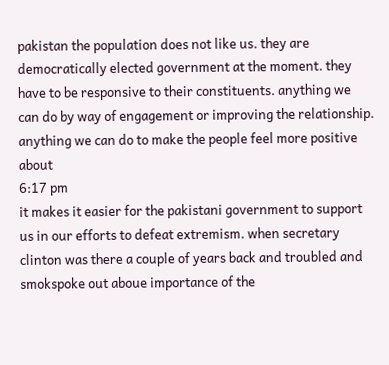pakistan the population does not like us. they are democratically elected government at the moment. they have to be responsive to their constituents. anything we can do by way of engagement or improving the relationship. anything we can do to make the people feel more positive about
6:17 pm
it makes it easier for the pakistani government to support us in our efforts to defeat extremism. when secretary clinton was there a couple of years back and troubled and smokspoke out aboue importance of the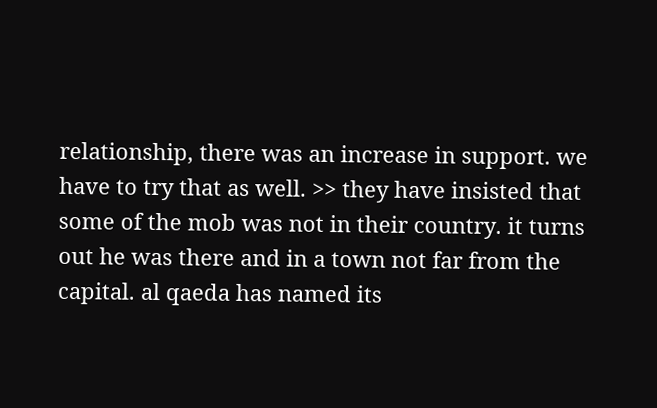relationship, there was an increase in support. we have to try that as well. >> they have insisted that some of the mob was not in their country. it turns out he was there and in a town not far from the capital. al qaeda has named its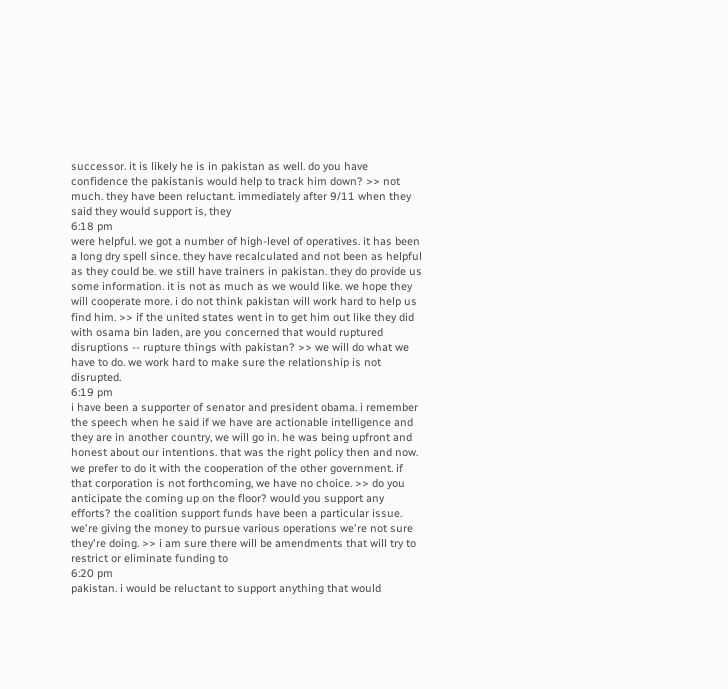successor. it is likely he is in pakistan as well. do you have confidence the pakistanis would help to track him down? >> not much. they have been reluctant. immediately after 9/11 when they said they would support is, they
6:18 pm
were helpful. we got a number of high-level of operatives. it has been a long dry spell since. they have recalculated and not been as helpful as they could be. we still have trainers in pakistan. they do provide us some information. it is not as much as we would like. we hope they will cooperate more. i do not think pakistan will work hard to help us find him. >> if the united states went in to get him out like they did with osama bin laden, are you concerned that would ruptured disruptions -- rupture things with pakistan? >> we will do what we have to do. we work hard to make sure the relationship is not disrupted.
6:19 pm
i have been a supporter of senator and president obama. i remember the speech when he said if we have are actionable intelligence and they are in another country, we will go in. he was being upfront and honest about our intentions. that was the right policy then and now. we prefer to do it with the cooperation of the other government. if that corporation is not forthcoming, we have no choice. >> do you anticipate the coming up on the floor? would you support any efforts? the coalition support funds have been a particular issue. we're giving the money to pursue various operations we're not sure they're doing. >> i am sure there will be amendments that will try to restrict or eliminate funding to
6:20 pm
pakistan. i would be reluctant to support anything that would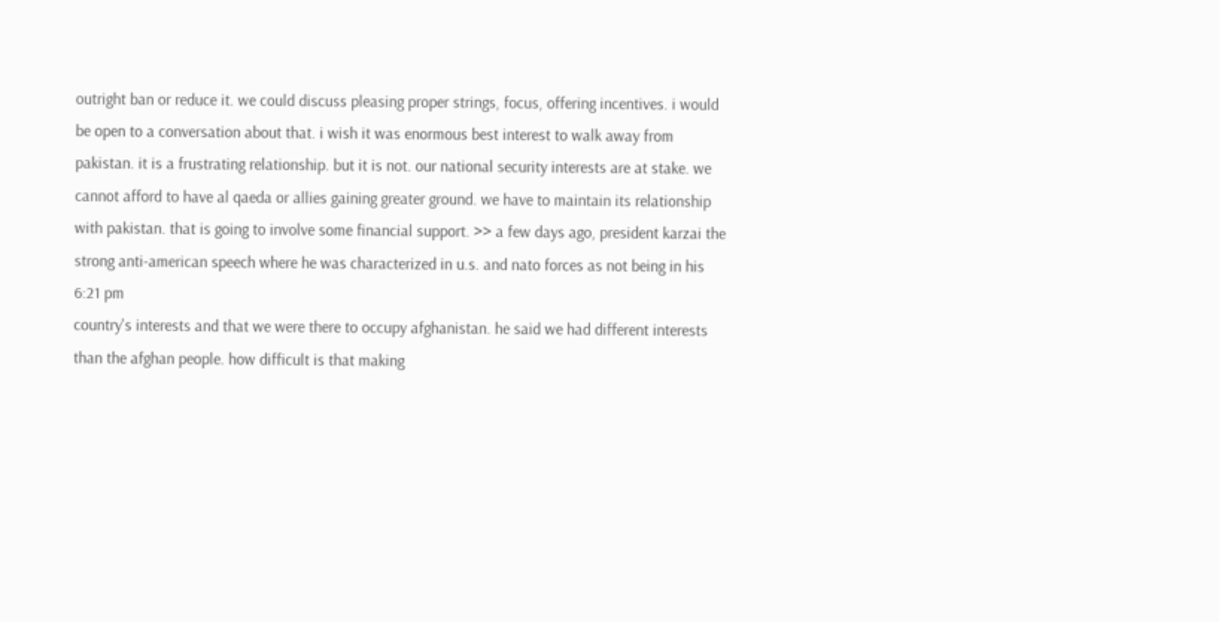outright ban or reduce it. we could discuss pleasing proper strings, focus, offering incentives. i would be open to a conversation about that. i wish it was enormous best interest to walk away from pakistan. it is a frustrating relationship. but it is not. our national security interests are at stake. we cannot afford to have al qaeda or allies gaining greater ground. we have to maintain its relationship with pakistan. that is going to involve some financial support. >> a few days ago, president karzai the strong anti-american speech where he was characterized in u.s. and nato forces as not being in his
6:21 pm
country's interests and that we were there to occupy afghanistan. he said we had different interests than the afghan people. how difficult is that making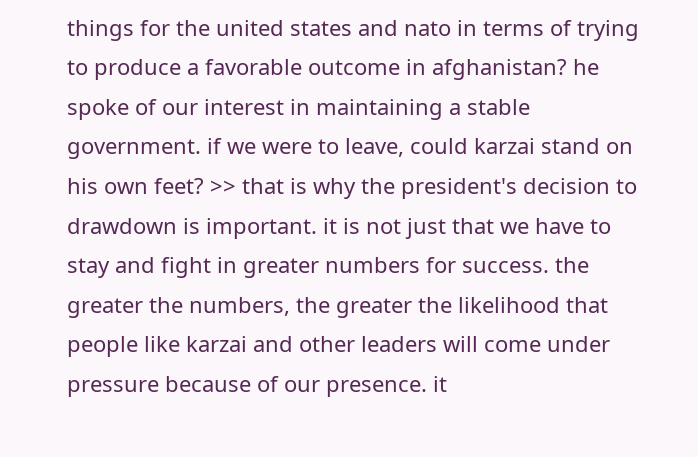things for the united states and nato in terms of trying to produce a favorable outcome in afghanistan? he spoke of our interest in maintaining a stable government. if we were to leave, could karzai stand on his own feet? >> that is why the president's decision to drawdown is important. it is not just that we have to stay and fight in greater numbers for success. the greater the numbers, the greater the likelihood that people like karzai and other leaders will come under pressure because of our presence. it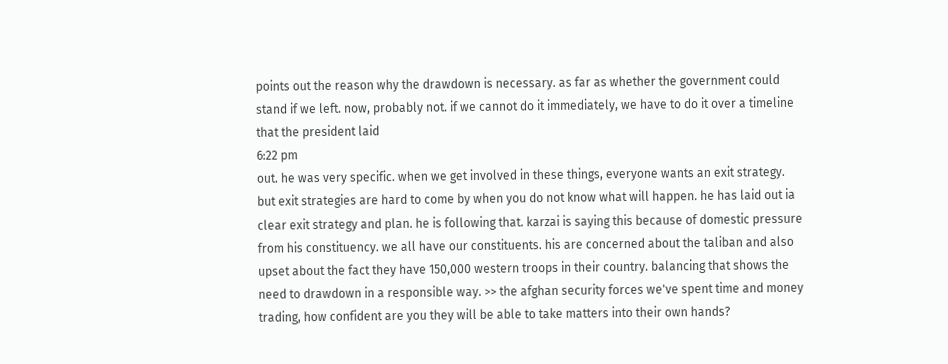points out the reason why the drawdown is necessary. as far as whether the government could stand if we left. now, probably not. if we cannot do it immediately, we have to do it over a timeline that the president laid
6:22 pm
out. he was very specific. when we get involved in these things, everyone wants an exit strategy. but exit strategies are hard to come by when you do not know what will happen. he has laid out ia clear exit strategy and plan. he is following that. karzai is saying this because of domestic pressure from his constituency. we all have our constituents. his are concerned about the taliban and also upset about the fact they have 150,000 western troops in their country. balancing that shows the need to drawdown in a responsible way. >> the afghan security forces we've spent time and money trading, how confident are you they will be able to take matters into their own hands?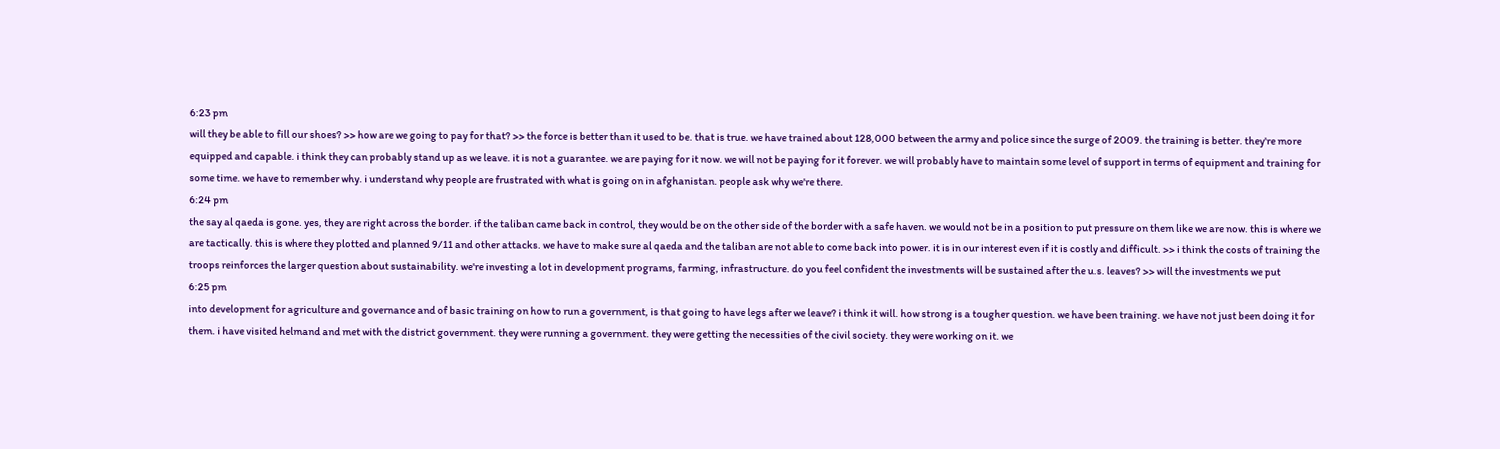6:23 pm
will they be able to fill our shoes? >> how are we going to pay for that? >> the force is better than it used to be. that is true. we have trained about 128,000 between the army and police since the surge of 2009. the training is better. they're more equipped and capable. i think they can probably stand up as we leave. it is not a guarantee. we are paying for it now. we will not be paying for it forever. we will probably have to maintain some level of support in terms of equipment and training for some time. we have to remember why. i understand why people are frustrated with what is going on in afghanistan. people ask why we're there.
6:24 pm
the say al qaeda is gone. yes, they are right across the border. if the taliban came back in control, they would be on the other side of the border with a safe haven. we would not be in a position to put pressure on them like we are now. this is where we are tactically. this is where they plotted and planned 9/11 and other attacks. we have to make sure al qaeda and the taliban are not able to come back into power. it is in our interest even if it is costly and difficult. >> i think the costs of training the troops reinforces the larger question about sustainability. we're investing a lot in development programs, farming, infrastructure. do you feel confident the investments will be sustained after the u.s. leaves? >> will the investments we put
6:25 pm
into development for agriculture and governance and of basic training on how to run a government, is that going to have legs after we leave? i think it will. how strong is a tougher question. we have been training. we have not just been doing it for them. i have visited helmand and met with the district government. they were running a government. they were getting the necessities of the civil society. they were working on it. we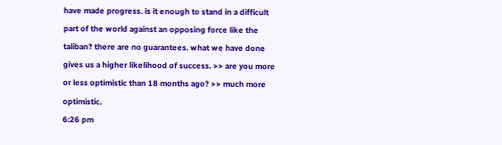have made progress. is it enough to stand in a difficult part of the world against an opposing force like the taliban? there are no guarantees. what we have done gives us a higher likelihood of success. >> are you more or less optimistic than 18 months ago? >> much more optimistic.
6:26 pm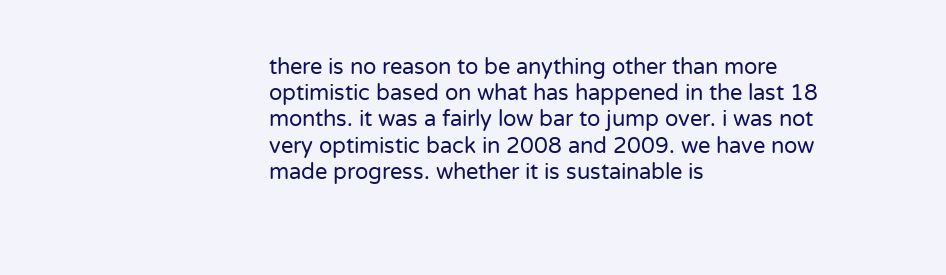there is no reason to be anything other than more optimistic based on what has happened in the last 18 months. it was a fairly low bar to jump over. i was not very optimistic back in 2008 and 2009. we have now made progress. whether it is sustainable is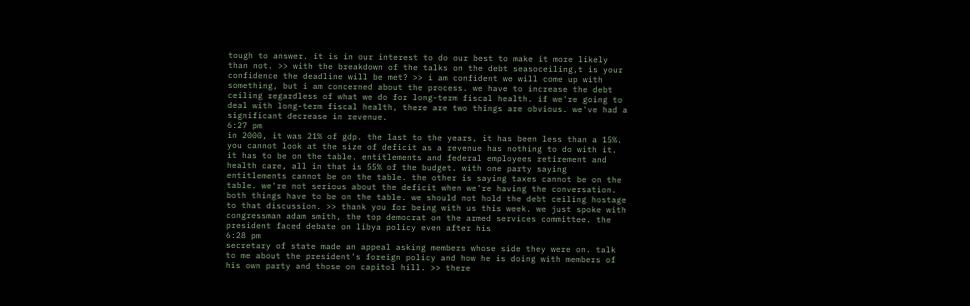tough to answer. it is in our interest to do our best to make it more likely than not. >> with the breakdown of the talks on the debt seasoceiling,t is your confidence the deadline will be met? >> i am confident we will come up with something, but i am concerned about the process. we have to increase the debt ceiling regardless of what we do for long-term fiscal health. if we're going to deal with long-term fiscal health, there are two things are obvious. we've had a significant decrease in revenue.
6:27 pm
in 2000, it was 21% of gdp. the last to the years, it has been less than a 15%. you cannot look at the size of deficit as a revenue has nothing to do with it. it has to be on the table. entitlements and federal employees retirement and health care, all in that is 55% of the budget. with one party saying entitlements cannot be on the table. the other is saying taxes cannot be on the table. we're not serious about the deficit when we're having the conversation. both things have to be on the table. we should not hold the debt ceiling hostage to that discussion. >> thank you for being with us this week. we just spoke with congressman adam smith, the top democrat on the armed services committee. the president faced debate on libya policy even after his
6:28 pm
secretary of state made an appeal asking members whose side they were on. talk to me about the president's foreign policy and how he is doing with members of his own party and those on capitol hill. >> there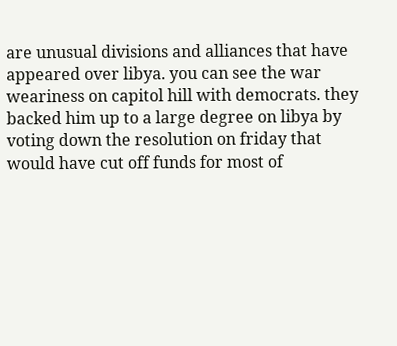are unusual divisions and alliances that have appeared over libya. you can see the war weariness on capitol hill with democrats. they backed him up to a large degree on libya by voting down the resolution on friday that would have cut off funds for most of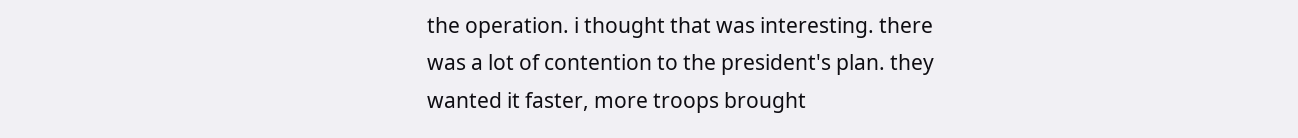the operation. i thought that was interesting. there was a lot of contention to the president's plan. they wanted it faster, more troops brought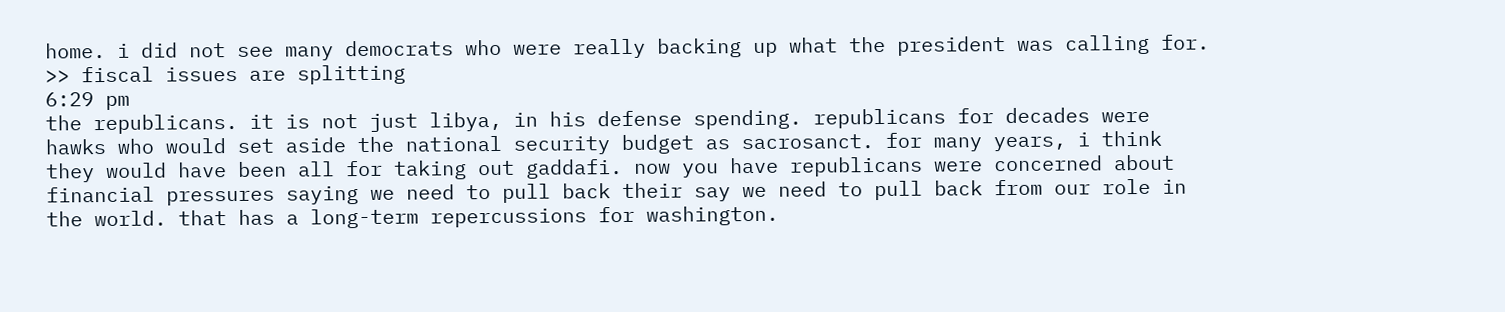home. i did not see many democrats who were really backing up what the president was calling for. >> fiscal issues are splitting
6:29 pm
the republicans. it is not just libya, in his defense spending. republicans for decades were hawks who would set aside the national security budget as sacrosanct. for many years, i think they would have been all for taking out gaddafi. now you have republicans were concerned about financial pressures saying we need to pull back their say we need to pull back from our role in the world. that has a long-term repercussions for washington.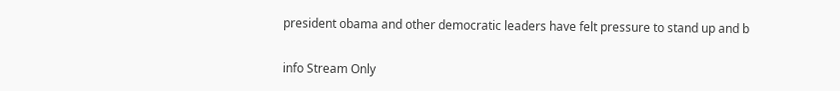president obama and other democratic leaders have felt pressure to stand up and b


info Stream Only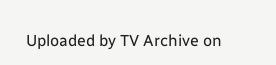Uploaded by TV Archive on